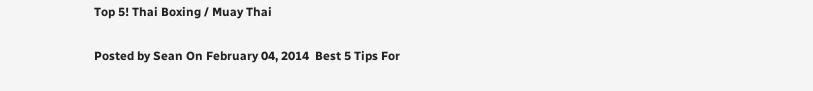Top 5! Thai Boxing / Muay Thai

Posted by Sean On February 04, 2014  Best 5 Tips For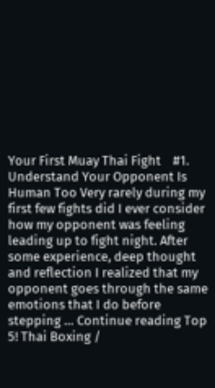Your First Muay Thai Fight    #1. Understand Your Opponent Is Human Too Very rarely during my first few fights did I ever consider how my opponent was feeling leading up to fight night. After some experience, deep thought and reflection I realized that my opponent goes through the same emotions that I do before stepping … Continue reading Top 5! Thai Boxing /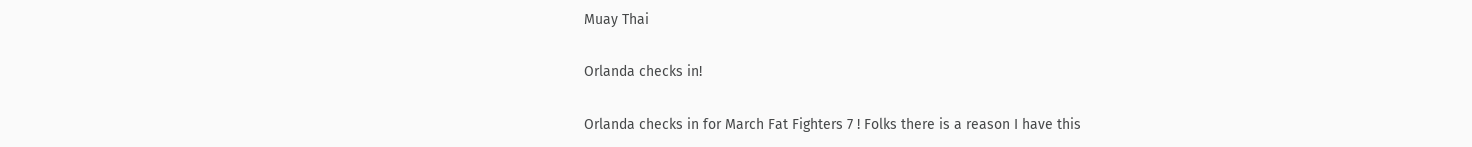Muay Thai

Orlanda checks in!

Orlanda checks in for March Fat Fighters 7 ! Folks there is a reason I have this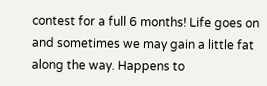contest for a full 6 months! Life goes on and sometimes we may gain a little fat along the way. Happens to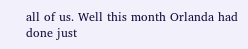all of us. Well this month Orlanda had done just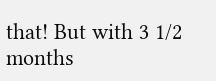that! But with 3 1/2 months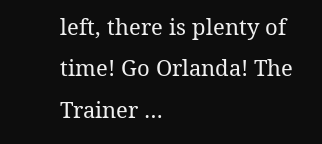left, there is plenty of time! Go Orlanda! The Trainer …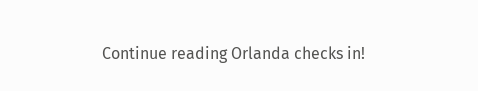Continue reading Orlanda checks in!